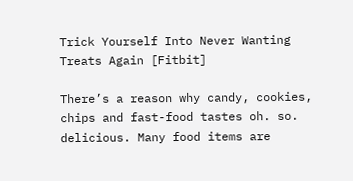Trick Yourself Into Never Wanting Treats Again [Fitbit]

There’s a reason why candy, cookies, chips and fast-food tastes oh. so. delicious. Many food items are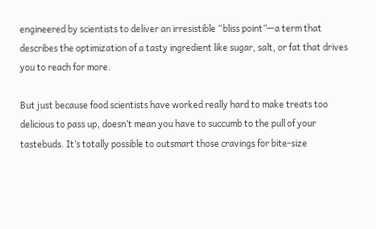engineered by scientists to deliver an irresistible “bliss point”—a term that describes the optimization of a tasty ingredient like sugar, salt, or fat that drives you to reach for more.

But just because food scientists have worked really hard to make treats too delicious to pass up, doesn’t mean you have to succumb to the pull of your tastebuds. It’s totally possible to outsmart those cravings for bite-size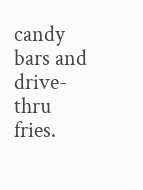candy bars and drive-thru fries.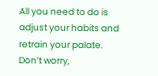All you need to do is adjust your habits and retrain your palate. Don’t worry,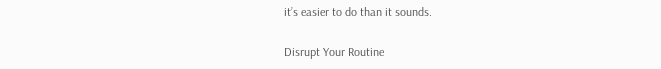it’s easier to do than it sounds.

Disrupt Your Routine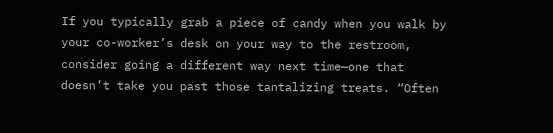If you typically grab a piece of candy when you walk by your co-worker’s desk on your way to the restroom, consider going a different way next time—one that doesn’t take you past those tantalizing treats. “Often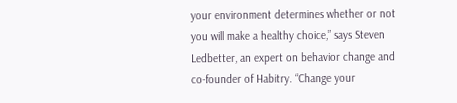your environment determines whether or not you will make a healthy choice,” says Steven Ledbetter, an expert on behavior change and co-founder of Habitry. “Change your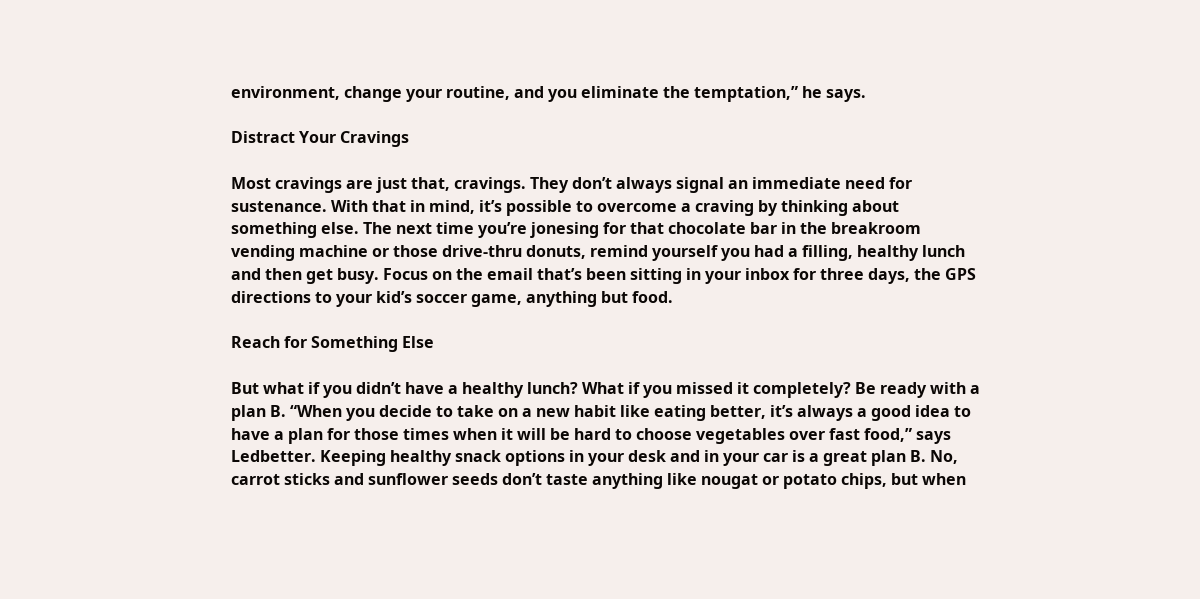environment, change your routine, and you eliminate the temptation,” he says.

Distract Your Cravings

Most cravings are just that, cravings. They don’t always signal an immediate need for sustenance. With that in mind, it’s possible to overcome a craving by thinking about something else. The next time you’re jonesing for that chocolate bar in the breakroom vending machine or those drive-thru donuts, remind yourself you had a filling, healthy lunch and then get busy. Focus on the email that’s been sitting in your inbox for three days, the GPS directions to your kid’s soccer game, anything but food.

Reach for Something Else

But what if you didn’t have a healthy lunch? What if you missed it completely? Be ready with a plan B. “When you decide to take on a new habit like eating better, it’s always a good idea to have a plan for those times when it will be hard to choose vegetables over fast food,” says Ledbetter. Keeping healthy snack options in your desk and in your car is a great plan B. No, carrot sticks and sunflower seeds don’t taste anything like nougat or potato chips, but when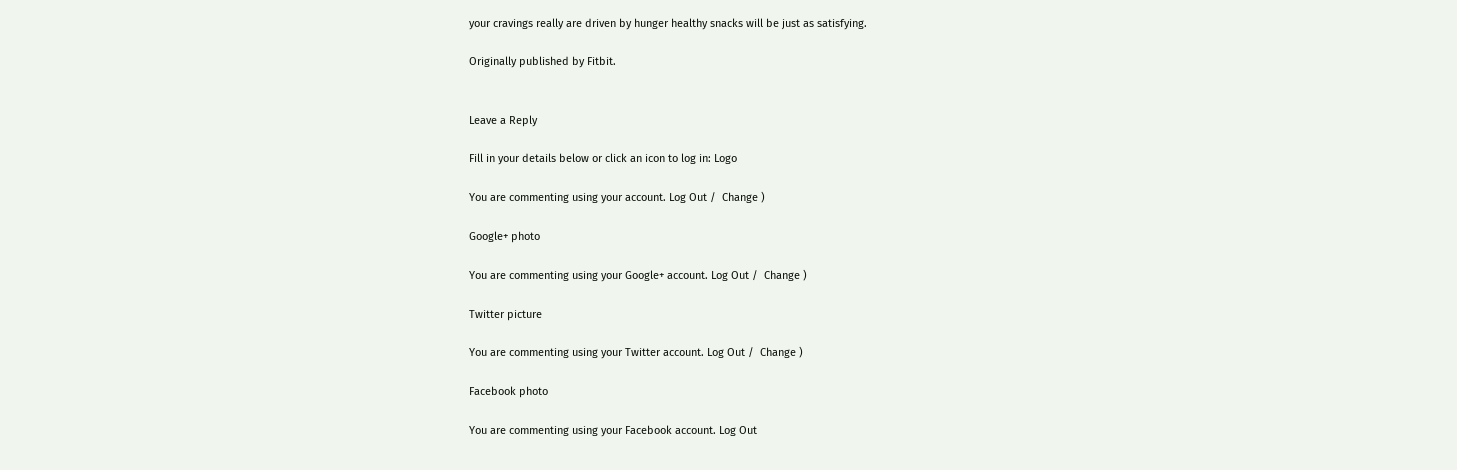your cravings really are driven by hunger healthy snacks will be just as satisfying.

Originally published by Fitbit.


Leave a Reply

Fill in your details below or click an icon to log in: Logo

You are commenting using your account. Log Out /  Change )

Google+ photo

You are commenting using your Google+ account. Log Out /  Change )

Twitter picture

You are commenting using your Twitter account. Log Out /  Change )

Facebook photo

You are commenting using your Facebook account. Log Out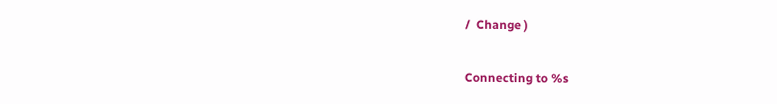/  Change )

Connecting to %s